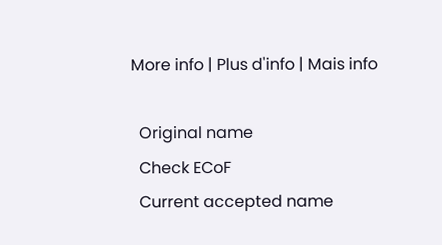More info | Plus d'info | Mais info

  Original name
  Check ECoF
  Current accepted name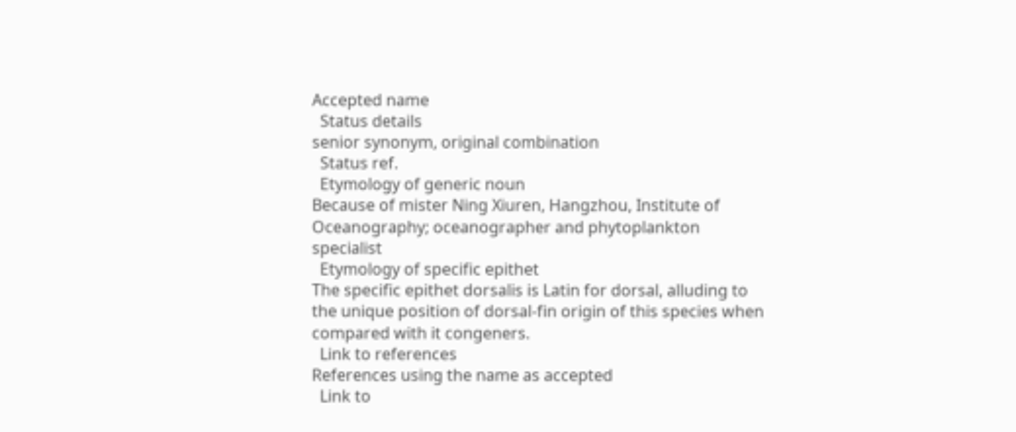Accepted name
  Status details
senior synonym, original combination
  Status ref.
  Etymology of generic noun
Because of mister Ning Xiuren, Hangzhou, Institute of Oceanography; oceanographer and phytoplankton specialist
  Etymology of specific epithet
The specific epithet dorsalis is Latin for dorsal, alluding to the unique position of dorsal-fin origin of this species when compared with it congeners.
  Link to references
References using the name as accepted
  Link to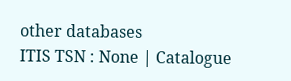other databases
ITIS TSN : None | Catalogue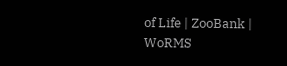of Life | ZooBank | WoRMS